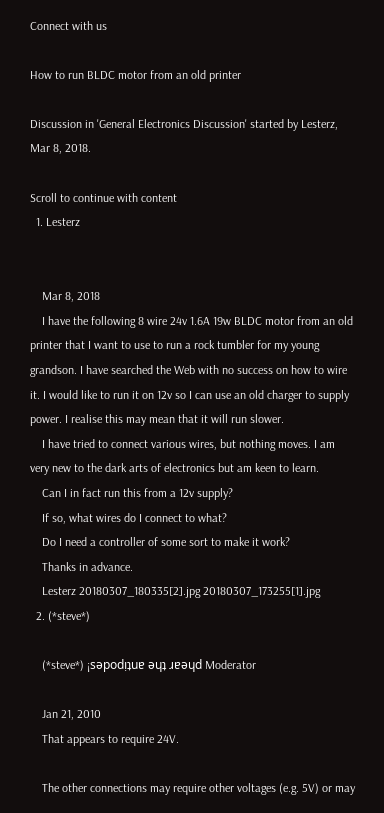Connect with us

How to run BLDC motor from an old printer

Discussion in 'General Electronics Discussion' started by Lesterz, Mar 8, 2018.

Scroll to continue with content
  1. Lesterz


    Mar 8, 2018
    I have the following 8 wire 24v 1.6A 19w BLDC motor from an old printer that I want to use to run a rock tumbler for my young grandson. I have searched the Web with no success on how to wire it. I would like to run it on 12v so I can use an old charger to supply power. I realise this may mean that it will run slower.
    I have tried to connect various wires, but nothing moves. I am very new to the dark arts of electronics but am keen to learn.
    Can I in fact run this from a 12v supply?
    If so, what wires do I connect to what?
    Do I need a controller of some sort to make it work?
    Thanks in advance.
    Lesterz 20180307_180335[2].jpg 20180307_173255[1].jpg
  2. (*steve*)

    (*steve*) ¡sǝpodᴉʇuɐ ǝɥʇ ɹɐǝɥd Moderator

    Jan 21, 2010
    That appears to require 24V.

    The other connections may require other voltages (e.g. 5V) or may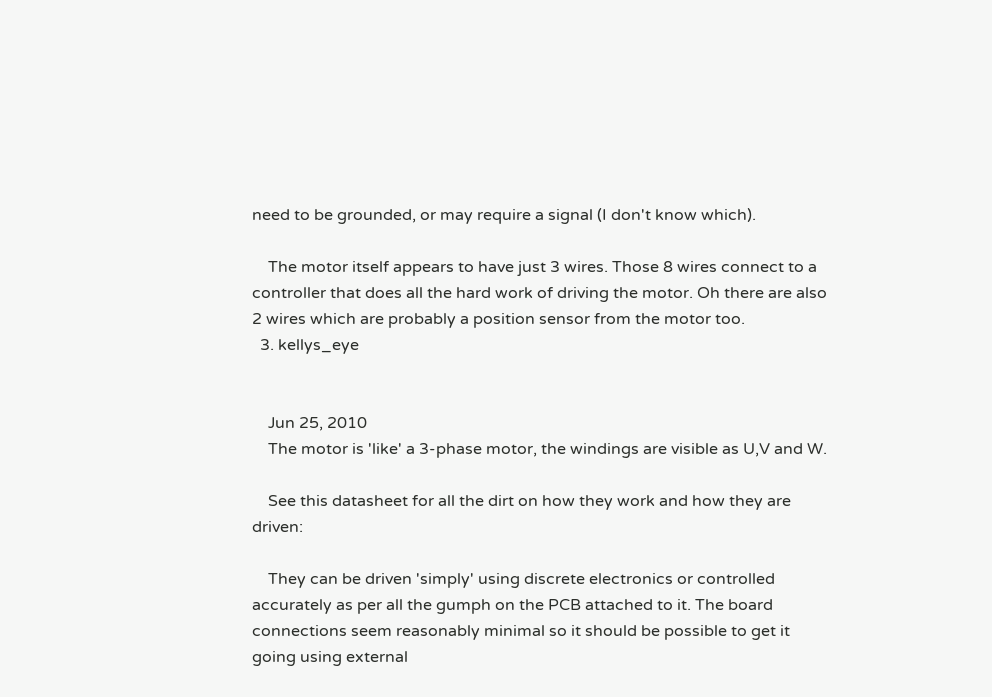need to be grounded, or may require a signal (I don't know which).

    The motor itself appears to have just 3 wires. Those 8 wires connect to a controller that does all the hard work of driving the motor. Oh there are also 2 wires which are probably a position sensor from the motor too.
  3. kellys_eye


    Jun 25, 2010
    The motor is 'like' a 3-phase motor, the windings are visible as U,V and W.

    See this datasheet for all the dirt on how they work and how they are driven:

    They can be driven 'simply' using discrete electronics or controlled accurately as per all the gumph on the PCB attached to it. The board connections seem reasonably minimal so it should be possible to get it going using external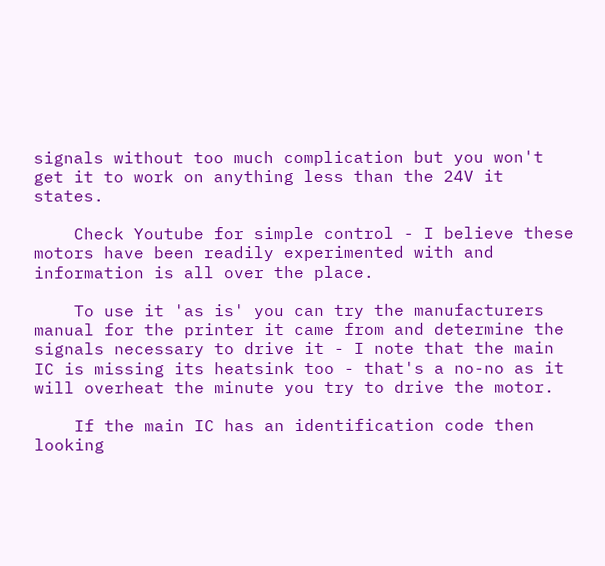signals without too much complication but you won't get it to work on anything less than the 24V it states.

    Check Youtube for simple control - I believe these motors have been readily experimented with and information is all over the place.

    To use it 'as is' you can try the manufacturers manual for the printer it came from and determine the signals necessary to drive it - I note that the main IC is missing its heatsink too - that's a no-no as it will overheat the minute you try to drive the motor.

    If the main IC has an identification code then looking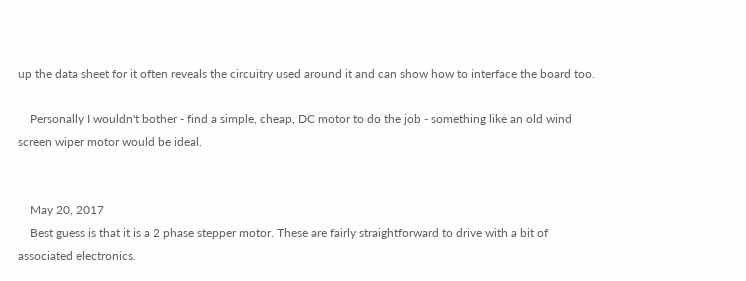up the data sheet for it often reveals the circuitry used around it and can show how to interface the board too.

    Personally I wouldn't bother - find a simple, cheap, DC motor to do the job - something like an old wind screen wiper motor would be ideal.


    May 20, 2017
    Best guess is that it is a 2 phase stepper motor. These are fairly straightforward to drive with a bit of associated electronics.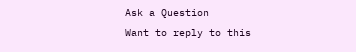Ask a Question
Want to reply to this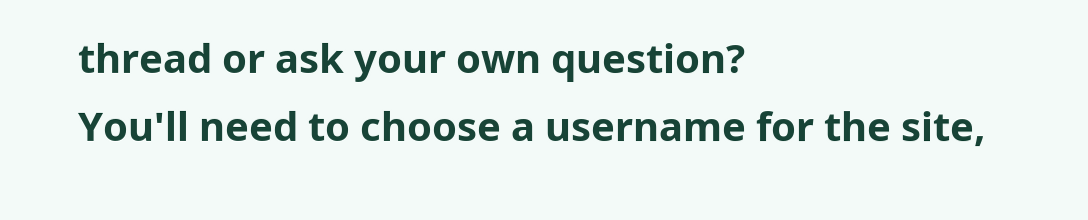thread or ask your own question?
You'll need to choose a username for the site,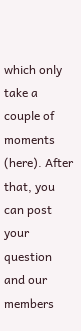which only take a couple of moments (here). After that, you can post your question and our members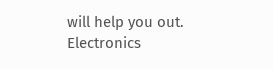will help you out.
Electronics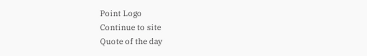Point Logo
Continue to site
Quote of the day